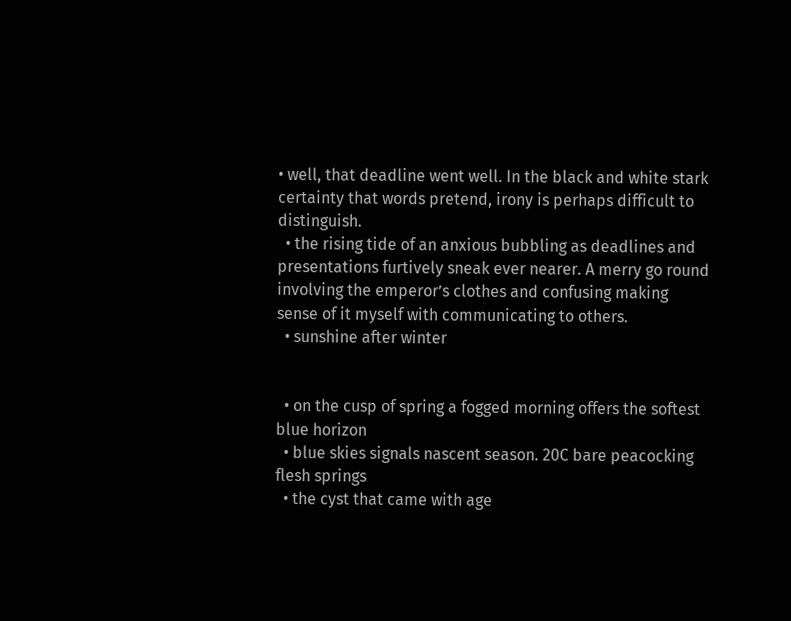• well, that deadline went well. In the black and white stark certainty that words pretend, irony is perhaps difficult to distinguish.
  • the rising tide of an anxious bubbling as deadlines and presentations furtively sneak ever nearer. A merry go round involving the emperor’s clothes and confusing making sense of it myself with communicating to others.
  • sunshine after winter


  • on the cusp of spring a fogged morning offers the softest blue horizon
  • blue skies signals nascent season. 20C bare peacocking flesh springs
  • the cyst that came with age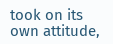took on its own attitude,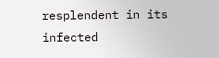resplendent in its infected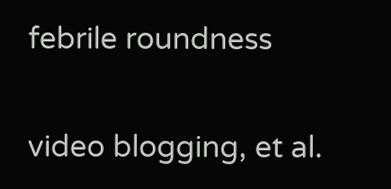febrile roundness

video blogging, et al.